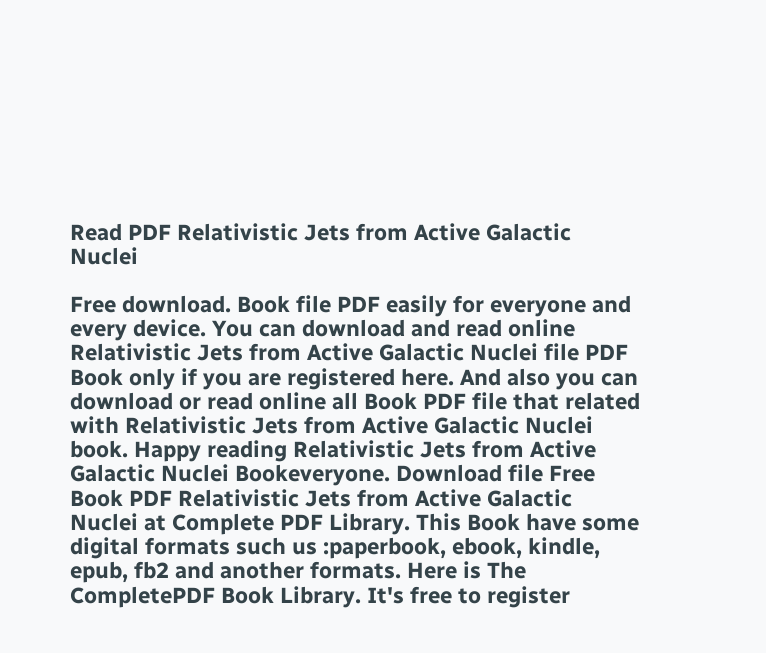Read PDF Relativistic Jets from Active Galactic Nuclei

Free download. Book file PDF easily for everyone and every device. You can download and read online Relativistic Jets from Active Galactic Nuclei file PDF Book only if you are registered here. And also you can download or read online all Book PDF file that related with Relativistic Jets from Active Galactic Nuclei book. Happy reading Relativistic Jets from Active Galactic Nuclei Bookeveryone. Download file Free Book PDF Relativistic Jets from Active Galactic Nuclei at Complete PDF Library. This Book have some digital formats such us :paperbook, ebook, kindle, epub, fb2 and another formats. Here is The CompletePDF Book Library. It's free to register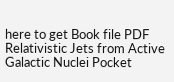here to get Book file PDF Relativistic Jets from Active Galactic Nuclei Pocket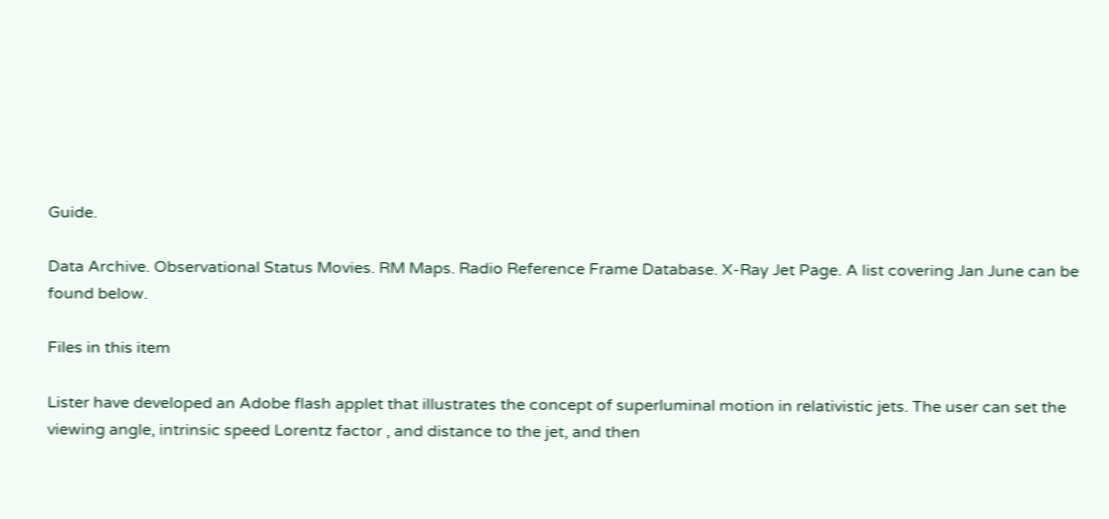Guide.

Data Archive. Observational Status Movies. RM Maps. Radio Reference Frame Database. X-Ray Jet Page. A list covering Jan June can be found below.

Files in this item

Lister have developed an Adobe flash applet that illustrates the concept of superluminal motion in relativistic jets. The user can set the viewing angle, intrinsic speed Lorentz factor , and distance to the jet, and then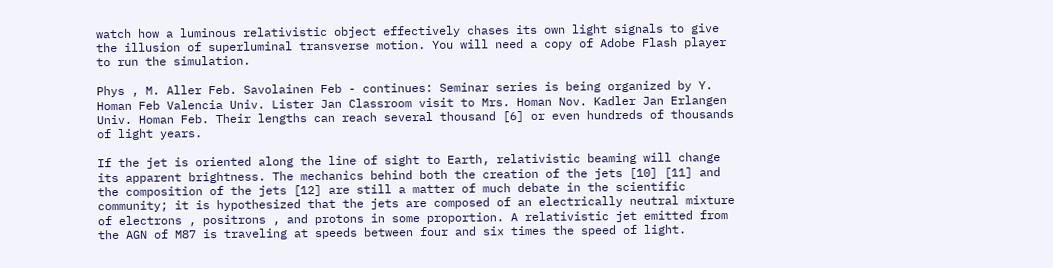watch how a luminous relativistic object effectively chases its own light signals to give the illusion of superluminal transverse motion. You will need a copy of Adobe Flash player to run the simulation.

Phys , M. Aller Feb. Savolainen Feb - continues: Seminar series is being organized by Y. Homan Feb Valencia Univ. Lister Jan Classroom visit to Mrs. Homan Nov. Kadler Jan Erlangen Univ. Homan Feb. Their lengths can reach several thousand [6] or even hundreds of thousands of light years.

If the jet is oriented along the line of sight to Earth, relativistic beaming will change its apparent brightness. The mechanics behind both the creation of the jets [10] [11] and the composition of the jets [12] are still a matter of much debate in the scientific community; it is hypothesized that the jets are composed of an electrically neutral mixture of electrons , positrons , and protons in some proportion. A relativistic jet emitted from the AGN of M87 is traveling at speeds between four and six times the speed of light.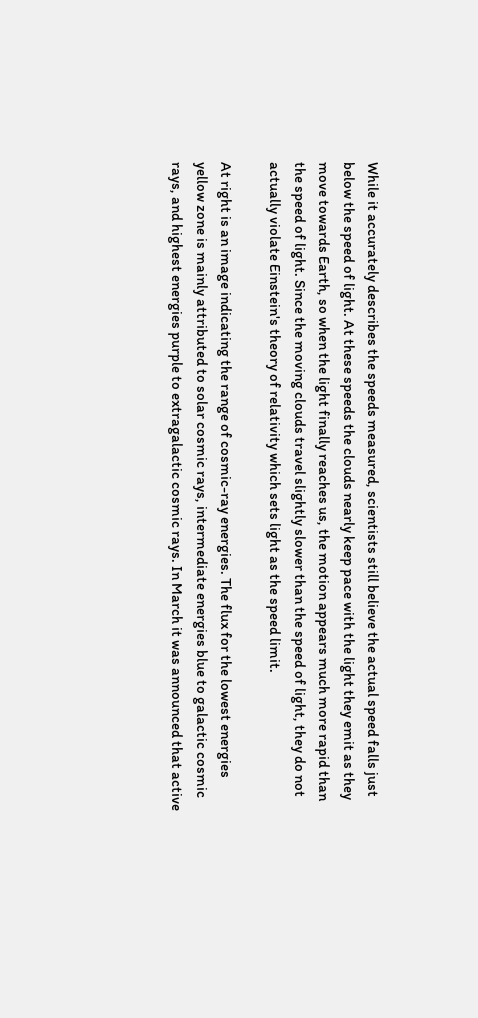While it accurately describes the speeds measured, scientists still believe the actual speed falls just below the speed of light. At these speeds the clouds nearly keep pace with the light they emit as they move towards Earth, so when the light finally reaches us, the motion appears much more rapid than the speed of light. Since the moving clouds travel slightly slower than the speed of light, they do not actually violate Einstein's theory of relativity which sets light as the speed limit.

At right is an image indicating the range of cosmic-ray energies. The flux for the lowest energies yellow zone is mainly attributed to solar cosmic rays, intermediate energies blue to galactic cosmic rays, and highest energies purple to extragalactic cosmic rays. In March it was announced that active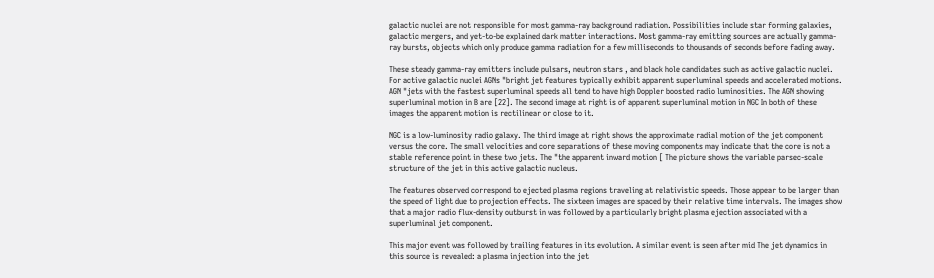galactic nuclei are not responsible for most gamma-ray background radiation. Possibilities include star forming galaxies, galactic mergers, and yet-to-be explained dark matter interactions. Most gamma-ray emitting sources are actually gamma-ray bursts, objects which only produce gamma radiation for a few milliseconds to thousands of seconds before fading away.

These steady gamma-ray emitters include pulsars, neutron stars , and black hole candidates such as active galactic nuclei. For active galactic nuclei AGNs "bright jet features typically exhibit apparent superluminal speeds and accelerated motions. AGN "jets with the fastest superluminal speeds all tend to have high Doppler boosted radio luminosities. The AGN showing superluminal motion in B are [22]. The second image at right is of apparent superluminal motion in NGC In both of these images the apparent motion is rectilinear or close to it.

NGC is a low-luminosity radio galaxy. The third image at right shows the approximate radial motion of the jet component versus the core. The small velocities and core separations of these moving components may indicate that the core is not a stable reference point in these two jets. The "the apparent inward motion [ The picture shows the variable parsec-scale structure of the jet in this active galactic nucleus.

The features observed correspond to ejected plasma regions traveling at relativistic speeds. Those appear to be larger than the speed of light due to projection effects. The sixteen images are spaced by their relative time intervals. The images show that a major radio flux-density outburst in was followed by a particularly bright plasma ejection associated with a superluminal jet component.

This major event was followed by trailing features in its evolution. A similar event is seen after mid The jet dynamics in this source is revealed: a plasma injection into the jet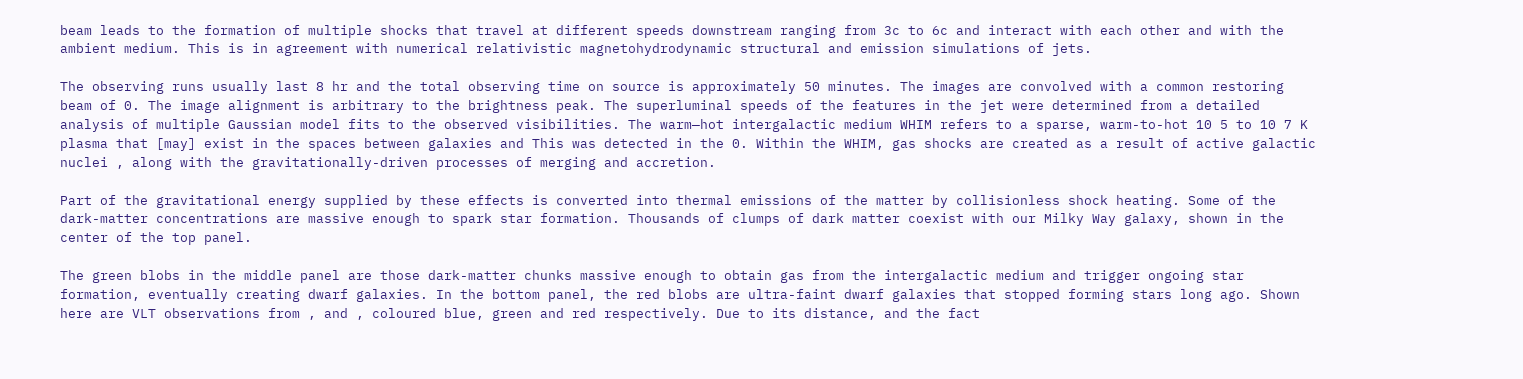beam leads to the formation of multiple shocks that travel at different speeds downstream ranging from 3c to 6c and interact with each other and with the ambient medium. This is in agreement with numerical relativistic magnetohydrodynamic structural and emission simulations of jets.

The observing runs usually last 8 hr and the total observing time on source is approximately 50 minutes. The images are convolved with a common restoring beam of 0. The image alignment is arbitrary to the brightness peak. The superluminal speeds of the features in the jet were determined from a detailed analysis of multiple Gaussian model fits to the observed visibilities. The warm—hot intergalactic medium WHIM refers to a sparse, warm-to-hot 10 5 to 10 7 K plasma that [may] exist in the spaces between galaxies and This was detected in the 0. Within the WHIM, gas shocks are created as a result of active galactic nuclei , along with the gravitationally-driven processes of merging and accretion.

Part of the gravitational energy supplied by these effects is converted into thermal emissions of the matter by collisionless shock heating. Some of the dark-matter concentrations are massive enough to spark star formation. Thousands of clumps of dark matter coexist with our Milky Way galaxy, shown in the center of the top panel.

The green blobs in the middle panel are those dark-matter chunks massive enough to obtain gas from the intergalactic medium and trigger ongoing star formation, eventually creating dwarf galaxies. In the bottom panel, the red blobs are ultra-faint dwarf galaxies that stopped forming stars long ago. Shown here are VLT observations from , and , coloured blue, green and red respectively. Due to its distance, and the fact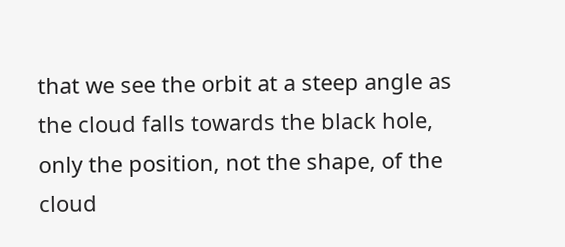that we see the orbit at a steep angle as the cloud falls towards the black hole, only the position, not the shape, of the cloud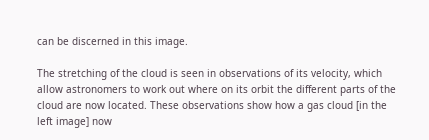can be discerned in this image.

The stretching of the cloud is seen in observations of its velocity, which allow astronomers to work out where on its orbit the different parts of the cloud are now located. These observations show how a gas cloud [in the left image] now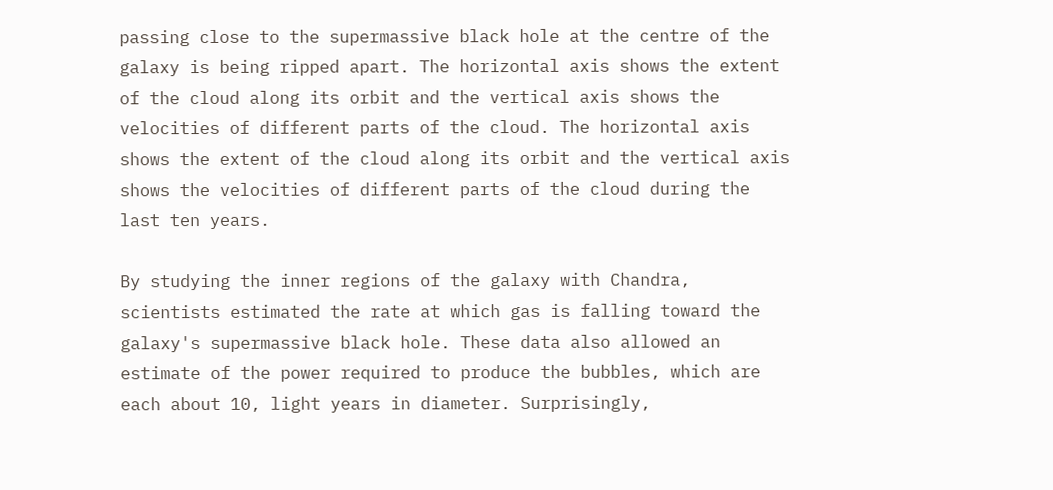passing close to the supermassive black hole at the centre of the galaxy is being ripped apart. The horizontal axis shows the extent of the cloud along its orbit and the vertical axis shows the velocities of different parts of the cloud. The horizontal axis shows the extent of the cloud along its orbit and the vertical axis shows the velocities of different parts of the cloud during the last ten years.

By studying the inner regions of the galaxy with Chandra, scientists estimated the rate at which gas is falling toward the galaxy's supermassive black hole. These data also allowed an estimate of the power required to produce the bubbles, which are each about 10, light years in diameter. Surprisingly,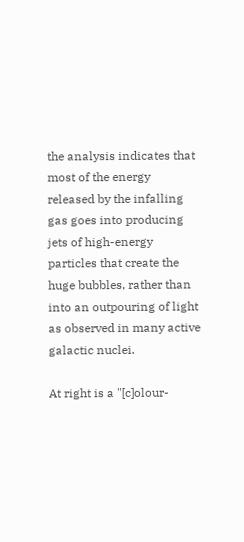the analysis indicates that most of the energy released by the infalling gas goes into producing jets of high-energy particles that create the huge bubbles, rather than into an outpouring of light as observed in many active galactic nuclei.

At right is a "[c]olour-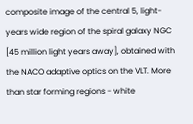composite image of the central 5, light-years wide region of the spiral galaxy NGC [45 million light years away], obtained with the NACO adaptive optics on the VLT. More than star forming regions - white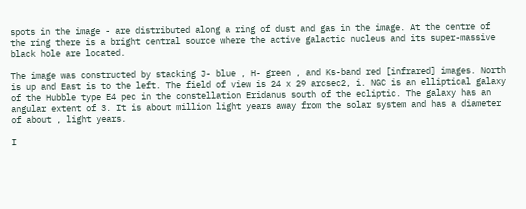spots in the image - are distributed along a ring of dust and gas in the image. At the centre of the ring there is a bright central source where the active galactic nucleus and its super-massive black hole are located.

The image was constructed by stacking J- blue , H- green , and Ks-band red [infrared] images. North is up and East is to the left. The field of view is 24 x 29 arcsec2, i. NGC is an elliptical galaxy of the Hubble type E4 pec in the constellation Eridanus south of the ecliptic. The galaxy has an angular extent of 3. It is about million light years away from the solar system and has a diameter of about , light years.

I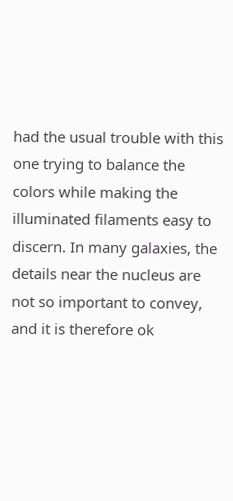had the usual trouble with this one trying to balance the colors while making the illuminated filaments easy to discern. In many galaxies, the details near the nucleus are not so important to convey, and it is therefore ok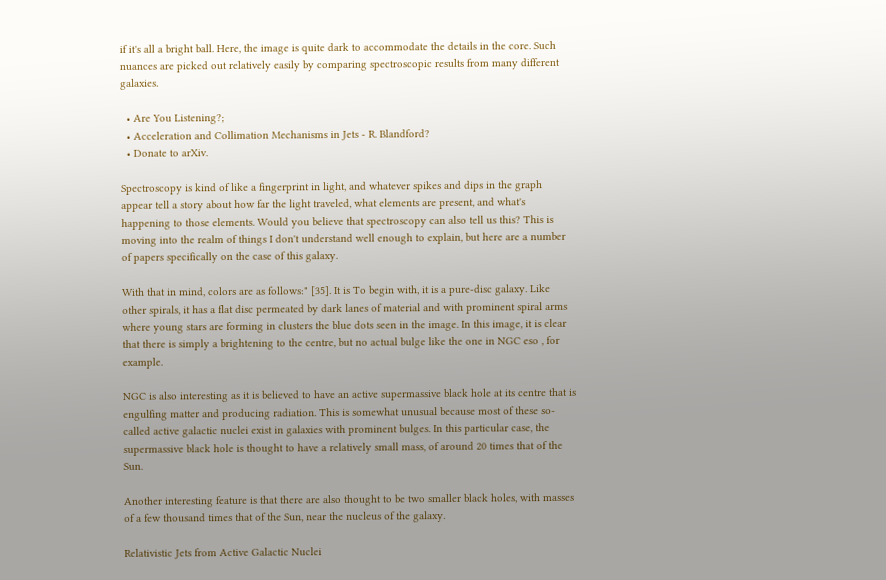if it's all a bright ball. Here, the image is quite dark to accommodate the details in the core. Such nuances are picked out relatively easily by comparing spectroscopic results from many different galaxies.

  • Are You Listening?;
  • Acceleration and Collimation Mechanisms in Jets - R. Blandford?
  • Donate to arXiv.

Spectroscopy is kind of like a fingerprint in light, and whatever spikes and dips in the graph appear tell a story about how far the light traveled, what elements are present, and what's happening to those elements. Would you believe that spectroscopy can also tell us this? This is moving into the realm of things I don't understand well enough to explain, but here are a number of papers specifically on the case of this galaxy.

With that in mind, colors are as follows:" [35]. It is To begin with, it is a pure-disc galaxy. Like other spirals, it has a flat disc permeated by dark lanes of material and with prominent spiral arms where young stars are forming in clusters the blue dots seen in the image. In this image, it is clear that there is simply a brightening to the centre, but no actual bulge like the one in NGC eso , for example.

NGC is also interesting as it is believed to have an active supermassive black hole at its centre that is engulfing matter and producing radiation. This is somewhat unusual because most of these so-called active galactic nuclei exist in galaxies with prominent bulges. In this particular case, the supermassive black hole is thought to have a relatively small mass, of around 20 times that of the Sun.

Another interesting feature is that there are also thought to be two smaller black holes, with masses of a few thousand times that of the Sun, near the nucleus of the galaxy.

Relativistic Jets from Active Galactic Nuclei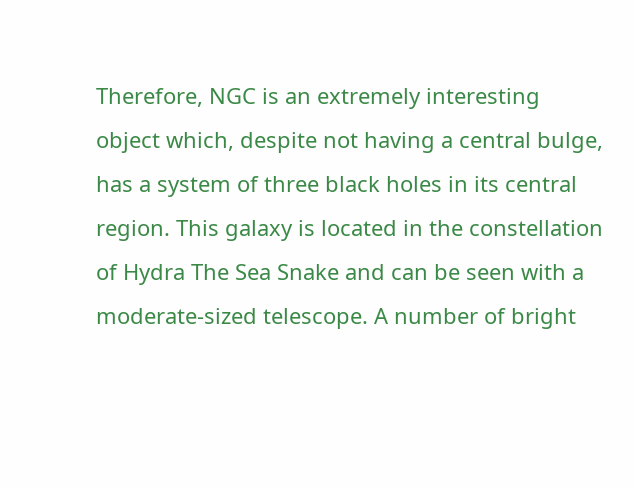Therefore, NGC is an extremely interesting object which, despite not having a central bulge, has a system of three black holes in its central region. This galaxy is located in the constellation of Hydra The Sea Snake and can be seen with a moderate-sized telescope. A number of bright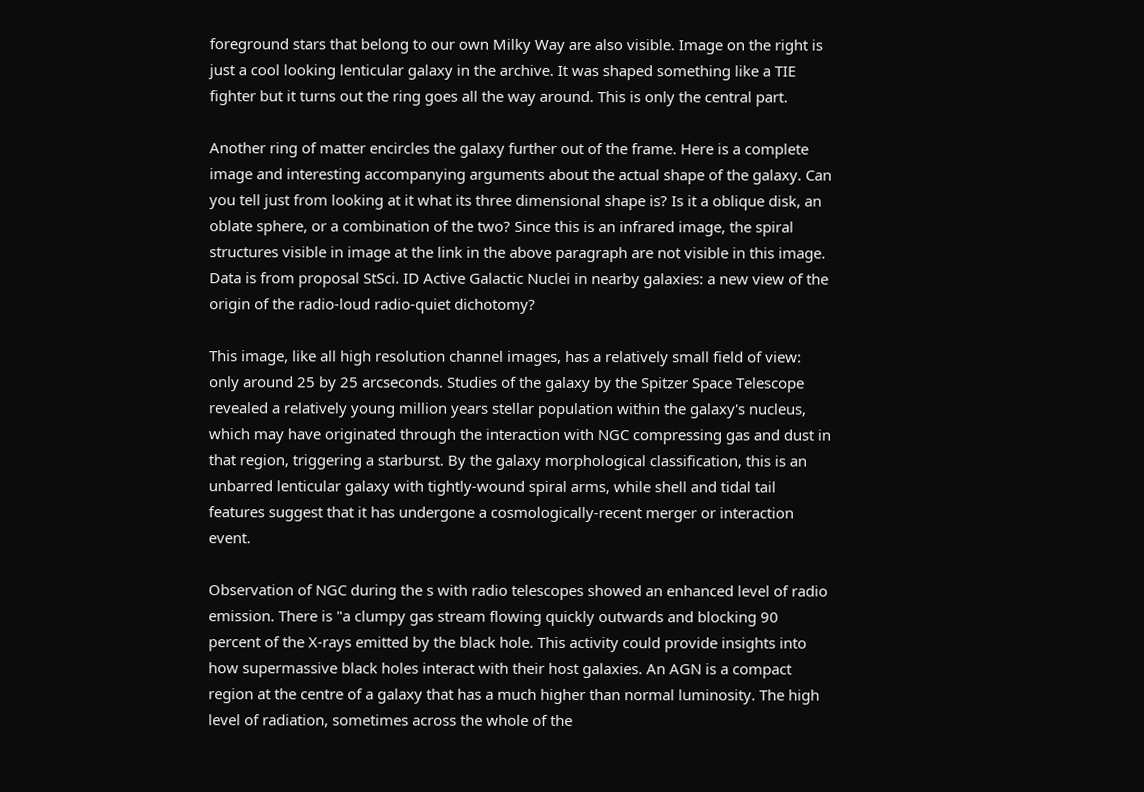foreground stars that belong to our own Milky Way are also visible. Image on the right is just a cool looking lenticular galaxy in the archive. It was shaped something like a TIE fighter but it turns out the ring goes all the way around. This is only the central part.

Another ring of matter encircles the galaxy further out of the frame. Here is a complete image and interesting accompanying arguments about the actual shape of the galaxy. Can you tell just from looking at it what its three dimensional shape is? Is it a oblique disk, an oblate sphere, or a combination of the two? Since this is an infrared image, the spiral structures visible in image at the link in the above paragraph are not visible in this image. Data is from proposal StSci. ID Active Galactic Nuclei in nearby galaxies: a new view of the origin of the radio-loud radio-quiet dichotomy?

This image, like all high resolution channel images, has a relatively small field of view: only around 25 by 25 arcseconds. Studies of the galaxy by the Spitzer Space Telescope revealed a relatively young million years stellar population within the galaxy's nucleus, which may have originated through the interaction with NGC compressing gas and dust in that region, triggering a starburst. By the galaxy morphological classification, this is an unbarred lenticular galaxy with tightly-wound spiral arms, while shell and tidal tail features suggest that it has undergone a cosmologically-recent merger or interaction event.

Observation of NGC during the s with radio telescopes showed an enhanced level of radio emission. There is "a clumpy gas stream flowing quickly outwards and blocking 90 percent of the X-rays emitted by the black hole. This activity could provide insights into how supermassive black holes interact with their host galaxies. An AGN is a compact region at the centre of a galaxy that has a much higher than normal luminosity. The high level of radiation, sometimes across the whole of the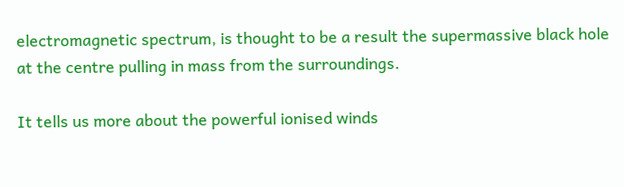electromagnetic spectrum, is thought to be a result the supermassive black hole at the centre pulling in mass from the surroundings.

It tells us more about the powerful ionised winds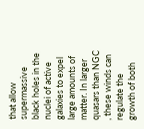that allow supermassive black holes in the nuclei of active galaxies to expel large amounts of matter. In larger quasars than NGC , these winds can regulate the growth of both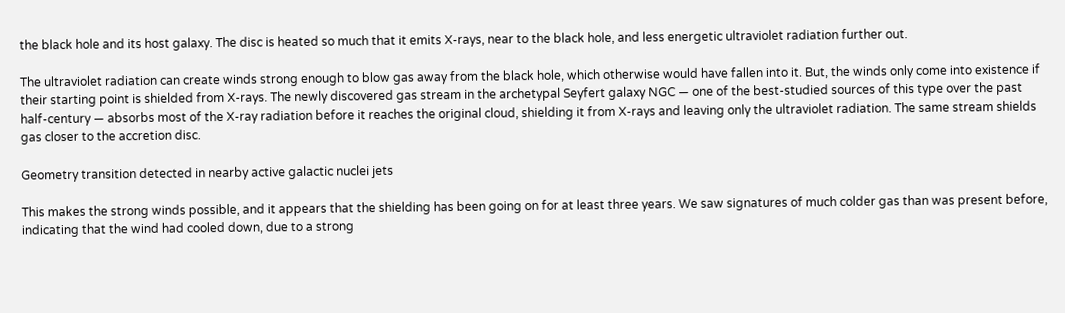the black hole and its host galaxy. The disc is heated so much that it emits X-rays, near to the black hole, and less energetic ultraviolet radiation further out.

The ultraviolet radiation can create winds strong enough to blow gas away from the black hole, which otherwise would have fallen into it. But, the winds only come into existence if their starting point is shielded from X-rays. The newly discovered gas stream in the archetypal Seyfert galaxy NGC — one of the best-studied sources of this type over the past half-century — absorbs most of the X-ray radiation before it reaches the original cloud, shielding it from X-rays and leaving only the ultraviolet radiation. The same stream shields gas closer to the accretion disc.

Geometry transition detected in nearby active galactic nuclei jets

This makes the strong winds possible, and it appears that the shielding has been going on for at least three years. We saw signatures of much colder gas than was present before, indicating that the wind had cooled down, due to a strong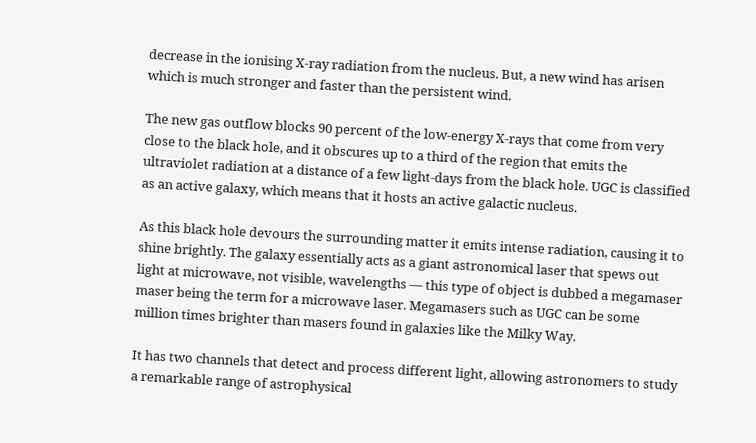decrease in the ionising X-ray radiation from the nucleus. But, a new wind has arisen which is much stronger and faster than the persistent wind.

The new gas outflow blocks 90 percent of the low-energy X-rays that come from very close to the black hole, and it obscures up to a third of the region that emits the ultraviolet radiation at a distance of a few light-days from the black hole. UGC is classified as an active galaxy, which means that it hosts an active galactic nucleus.

As this black hole devours the surrounding matter it emits intense radiation, causing it to shine brightly. The galaxy essentially acts as a giant astronomical laser that spews out light at microwave, not visible, wavelengths — this type of object is dubbed a megamaser maser being the term for a microwave laser. Megamasers such as UGC can be some million times brighter than masers found in galaxies like the Milky Way.

It has two channels that detect and process different light, allowing astronomers to study a remarkable range of astrophysical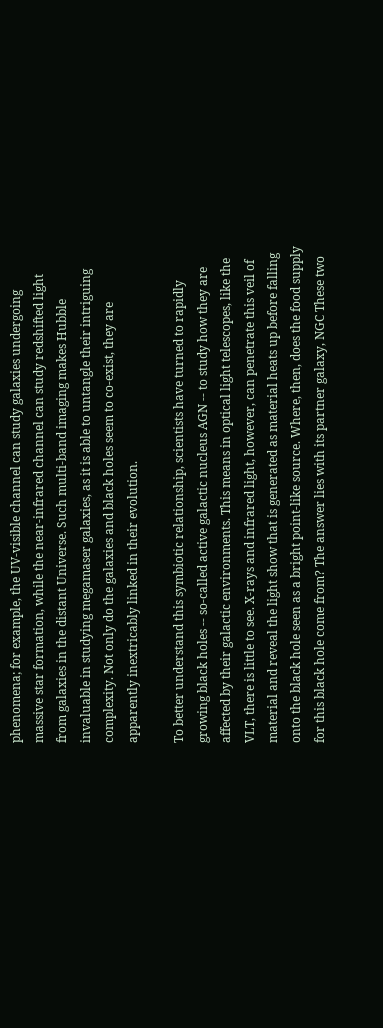phenomena; for example, the UV-visible channel can study galaxies undergoing massive star formation, while the near-infrared channel can study redshifted light from galaxies in the distant Universe. Such multi-band imaging makes Hubble invaluable in studying megamaser galaxies, as it is able to untangle their intriguing complexity. Not only do the galaxies and black holes seem to co-exist, they are apparently inextricably linked in their evolution.

To better understand this symbiotic relationship, scientists have turned to rapidly growing black holes -- so-called active galactic nucleus AGN -- to study how they are affected by their galactic environments. This means in optical light telescopes, like the VLT, there is little to see. X-rays and infrared light, however, can penetrate this veil of material and reveal the light show that is generated as material heats up before falling onto the black hole seen as a bright point-like source. Where, then, does the food supply for this black hole come from? The answer lies with its partner galaxy, NGC These two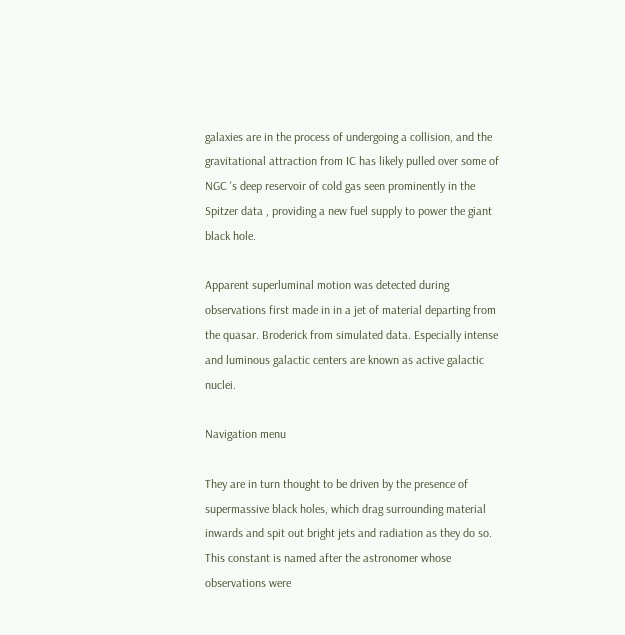galaxies are in the process of undergoing a collision, and the gravitational attraction from IC has likely pulled over some of NGC 's deep reservoir of cold gas seen prominently in the Spitzer data , providing a new fuel supply to power the giant black hole.

Apparent superluminal motion was detected during observations first made in in a jet of material departing from the quasar. Broderick from simulated data. Especially intense and luminous galactic centers are known as active galactic nuclei.

Navigation menu

They are in turn thought to be driven by the presence of supermassive black holes, which drag surrounding material inwards and spit out bright jets and radiation as they do so. This constant is named after the astronomer whose observations were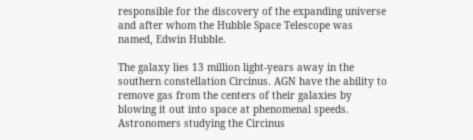responsible for the discovery of the expanding universe and after whom the Hubble Space Telescope was named, Edwin Hubble.

The galaxy lies 13 million light-years away in the southern constellation Circinus. AGN have the ability to remove gas from the centers of their galaxies by blowing it out into space at phenomenal speeds. Astronomers studying the Circinus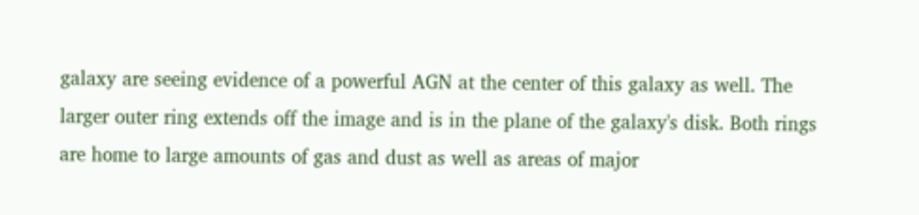galaxy are seeing evidence of a powerful AGN at the center of this galaxy as well. The larger outer ring extends off the image and is in the plane of the galaxy's disk. Both rings are home to large amounts of gas and dust as well as areas of major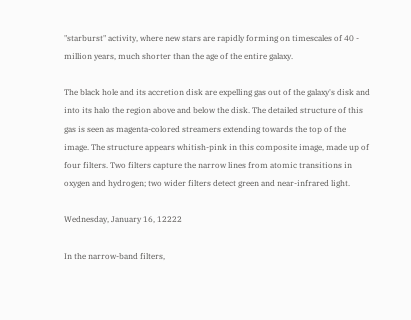"starburst" activity, where new stars are rapidly forming on timescales of 40 - million years, much shorter than the age of the entire galaxy.

The black hole and its accretion disk are expelling gas out of the galaxy's disk and into its halo the region above and below the disk. The detailed structure of this gas is seen as magenta-colored streamers extending towards the top of the image. The structure appears whitish-pink in this composite image, made up of four filters. Two filters capture the narrow lines from atomic transitions in oxygen and hydrogen; two wider filters detect green and near-infrared light.

Wednesday, January 16, 12222

In the narrow-band filters,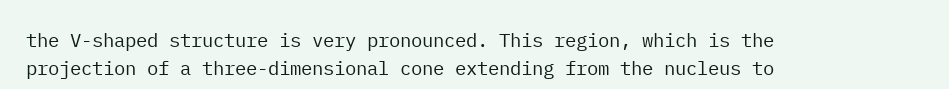the V-shaped structure is very pronounced. This region, which is the projection of a three-dimensional cone extending from the nucleus to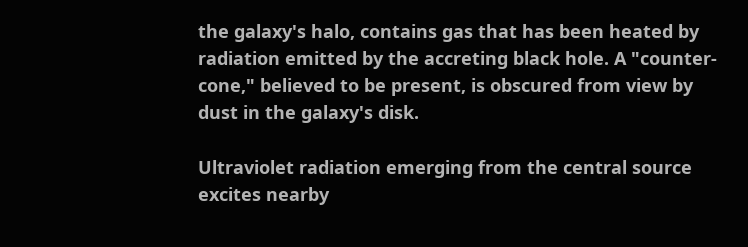the galaxy's halo, contains gas that has been heated by radiation emitted by the accreting black hole. A "counter-cone," believed to be present, is obscured from view by dust in the galaxy's disk.

Ultraviolet radiation emerging from the central source excites nearby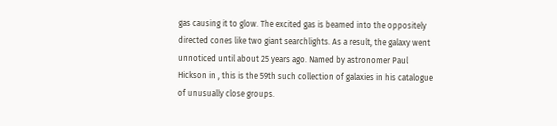gas causing it to glow. The excited gas is beamed into the oppositely directed cones like two giant searchlights. As a result, the galaxy went unnoticed until about 25 years ago. Named by astronomer Paul Hickson in , this is the 59th such collection of galaxies in his catalogue of unusually close groups.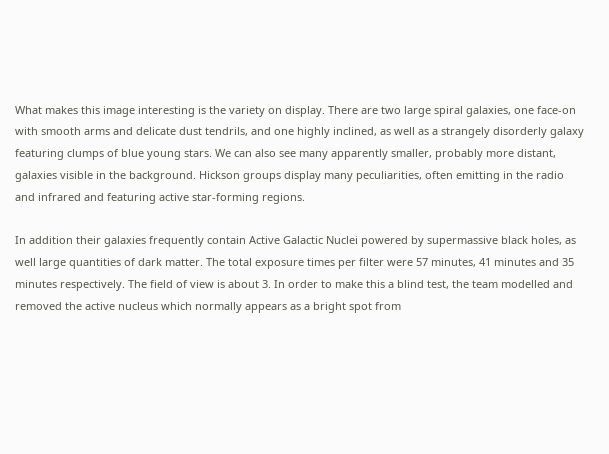What makes this image interesting is the variety on display. There are two large spiral galaxies, one face-on with smooth arms and delicate dust tendrils, and one highly inclined, as well as a strangely disorderly galaxy featuring clumps of blue young stars. We can also see many apparently smaller, probably more distant, galaxies visible in the background. Hickson groups display many peculiarities, often emitting in the radio and infrared and featuring active star-forming regions.

In addition their galaxies frequently contain Active Galactic Nuclei powered by supermassive black holes, as well large quantities of dark matter. The total exposure times per filter were 57 minutes, 41 minutes and 35 minutes respectively. The field of view is about 3. In order to make this a blind test, the team modelled and removed the active nucleus which normally appears as a bright spot from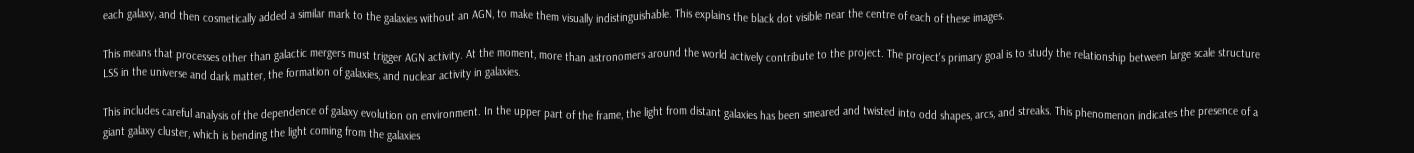each galaxy, and then cosmetically added a similar mark to the galaxies without an AGN, to make them visually indistinguishable. This explains the black dot visible near the centre of each of these images.

This means that processes other than galactic mergers must trigger AGN activity. At the moment, more than astronomers around the world actively contribute to the project. The project's primary goal is to study the relationship between large scale structure LSS in the universe and dark matter, the formation of galaxies, and nuclear activity in galaxies.

This includes careful analysis of the dependence of galaxy evolution on environment. In the upper part of the frame, the light from distant galaxies has been smeared and twisted into odd shapes, arcs, and streaks. This phenomenon indicates the presence of a giant galaxy cluster, which is bending the light coming from the galaxies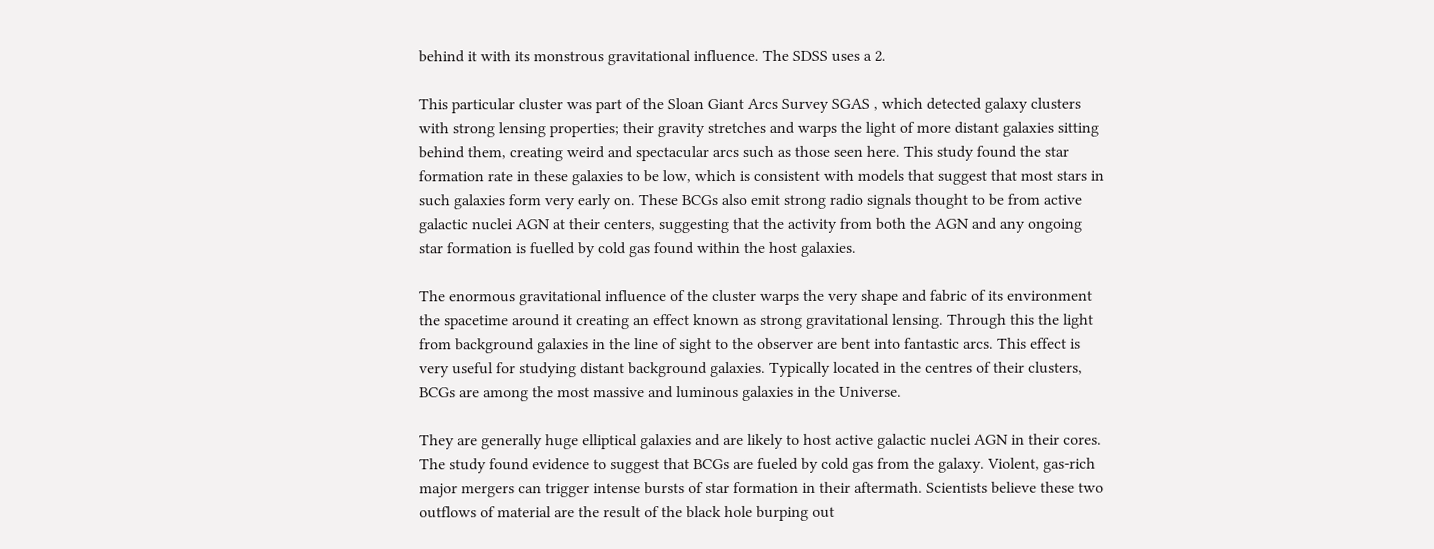behind it with its monstrous gravitational influence. The SDSS uses a 2.

This particular cluster was part of the Sloan Giant Arcs Survey SGAS , which detected galaxy clusters with strong lensing properties; their gravity stretches and warps the light of more distant galaxies sitting behind them, creating weird and spectacular arcs such as those seen here. This study found the star formation rate in these galaxies to be low, which is consistent with models that suggest that most stars in such galaxies form very early on. These BCGs also emit strong radio signals thought to be from active galactic nuclei AGN at their centers, suggesting that the activity from both the AGN and any ongoing star formation is fuelled by cold gas found within the host galaxies.

The enormous gravitational influence of the cluster warps the very shape and fabric of its environment the spacetime around it creating an effect known as strong gravitational lensing. Through this the light from background galaxies in the line of sight to the observer are bent into fantastic arcs. This effect is very useful for studying distant background galaxies. Typically located in the centres of their clusters, BCGs are among the most massive and luminous galaxies in the Universe.

They are generally huge elliptical galaxies and are likely to host active galactic nuclei AGN in their cores. The study found evidence to suggest that BCGs are fueled by cold gas from the galaxy. Violent, gas-rich major mergers can trigger intense bursts of star formation in their aftermath. Scientists believe these two outflows of material are the result of the black hole burping out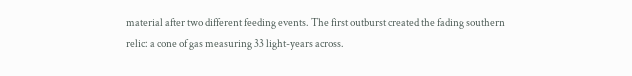material after two different feeding events. The first outburst created the fading southern relic: a cone of gas measuring 33 light-years across.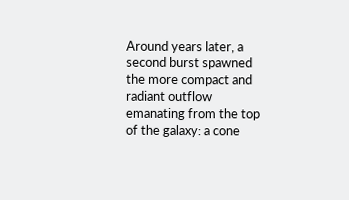Around years later, a second burst spawned the more compact and radiant outflow emanating from the top of the galaxy: a cone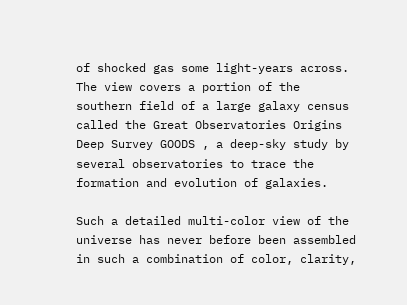of shocked gas some light-years across. The view covers a portion of the southern field of a large galaxy census called the Great Observatories Origins Deep Survey GOODS , a deep-sky study by several observatories to trace the formation and evolution of galaxies.

Such a detailed multi-color view of the universe has never before been assembled in such a combination of color, clarity,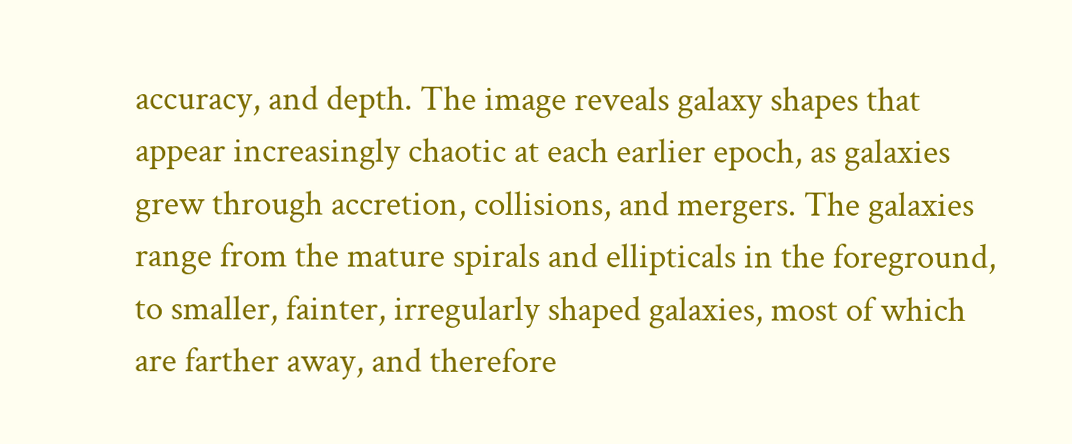accuracy, and depth. The image reveals galaxy shapes that appear increasingly chaotic at each earlier epoch, as galaxies grew through accretion, collisions, and mergers. The galaxies range from the mature spirals and ellipticals in the foreground, to smaller, fainter, irregularly shaped galaxies, most of which are farther away, and therefore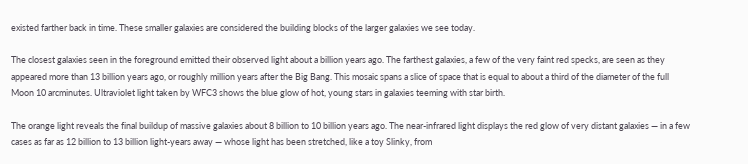existed farther back in time. These smaller galaxies are considered the building blocks of the larger galaxies we see today.

The closest galaxies seen in the foreground emitted their observed light about a billion years ago. The farthest galaxies, a few of the very faint red specks, are seen as they appeared more than 13 billion years ago, or roughly million years after the Big Bang. This mosaic spans a slice of space that is equal to about a third of the diameter of the full Moon 10 arcminutes. Ultraviolet light taken by WFC3 shows the blue glow of hot, young stars in galaxies teeming with star birth.

The orange light reveals the final buildup of massive galaxies about 8 billion to 10 billion years ago. The near-infrared light displays the red glow of very distant galaxies — in a few cases as far as 12 billion to 13 billion light-years away — whose light has been stretched, like a toy Slinky, from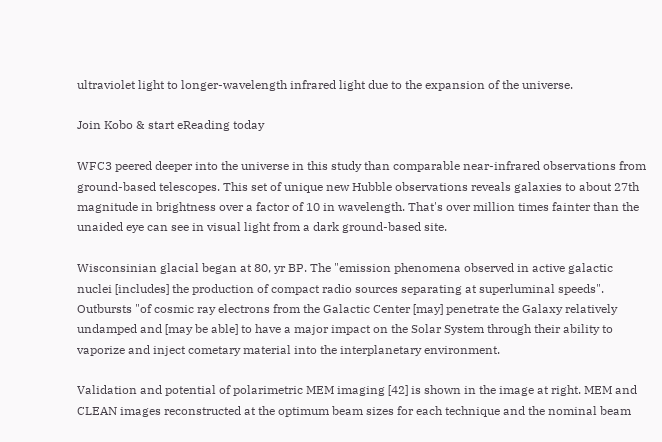ultraviolet light to longer-wavelength infrared light due to the expansion of the universe.

Join Kobo & start eReading today

WFC3 peered deeper into the universe in this study than comparable near-infrared observations from ground-based telescopes. This set of unique new Hubble observations reveals galaxies to about 27th magnitude in brightness over a factor of 10 in wavelength. That's over million times fainter than the unaided eye can see in visual light from a dark ground-based site.

Wisconsinian glacial began at 80, yr BP. The "emission phenomena observed in active galactic nuclei [includes] the production of compact radio sources separating at superluminal speeds". Outbursts "of cosmic ray electrons from the Galactic Center [may] penetrate the Galaxy relatively undamped and [may be able] to have a major impact on the Solar System through their ability to vaporize and inject cometary material into the interplanetary environment.

Validation and potential of polarimetric MEM imaging [42] is shown in the image at right. MEM and CLEAN images reconstructed at the optimum beam sizes for each technique and the nominal beam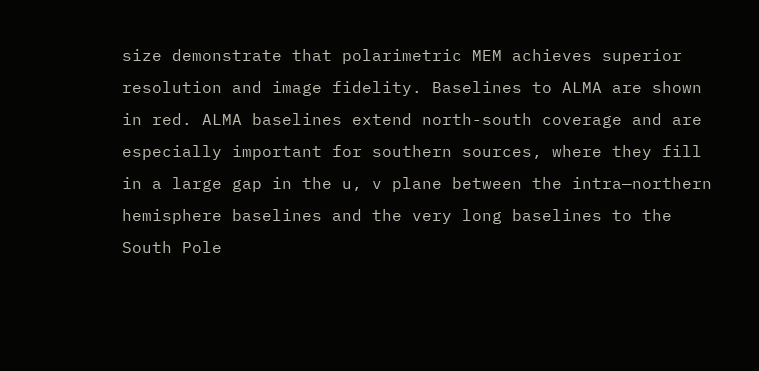size demonstrate that polarimetric MEM achieves superior resolution and image fidelity. Baselines to ALMA are shown in red. ALMA baselines extend north-south coverage and are especially important for southern sources, where they fill in a large gap in the u, v plane between the intra—northern hemisphere baselines and the very long baselines to the South Pole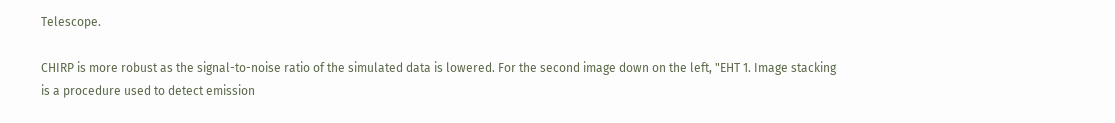Telescope.

CHIRP is more robust as the signal-to-noise ratio of the simulated data is lowered. For the second image down on the left, "EHT 1. Image stacking is a procedure used to detect emission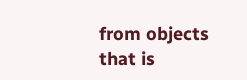from objects that is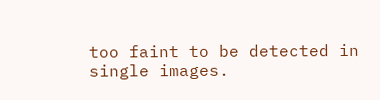too faint to be detected in single images.